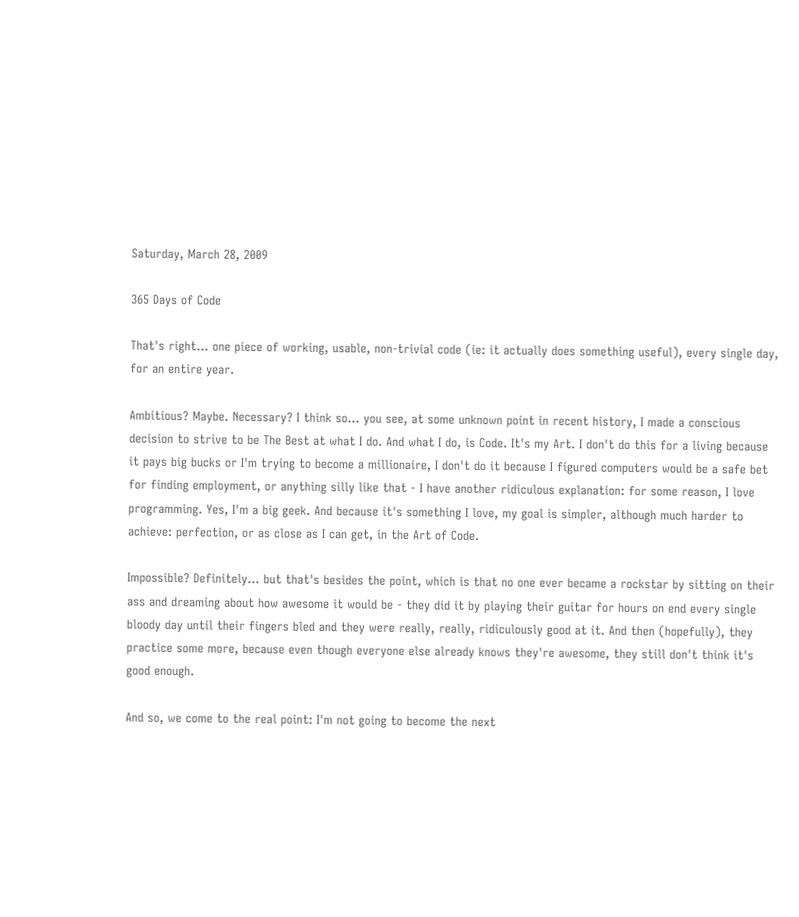Saturday, March 28, 2009

365 Days of Code

That's right... one piece of working, usable, non-trivial code (ie: it actually does something useful), every single day, for an entire year.

Ambitious? Maybe. Necessary? I think so... you see, at some unknown point in recent history, I made a conscious decision to strive to be The Best at what I do. And what I do, is Code. It's my Art. I don't do this for a living because it pays big bucks or I'm trying to become a millionaire, I don't do it because I figured computers would be a safe bet for finding employment, or anything silly like that - I have another ridiculous explanation: for some reason, I love programming. Yes, I'm a big geek. And because it's something I love, my goal is simpler, although much harder to achieve: perfection, or as close as I can get, in the Art of Code.

Impossible? Definitely... but that's besides the point, which is that no one ever became a rockstar by sitting on their ass and dreaming about how awesome it would be - they did it by playing their guitar for hours on end every single bloody day until their fingers bled and they were really, really, ridiculously good at it. And then (hopefully), they practice some more, because even though everyone else already knows they're awesome, they still don't think it's good enough.

And so, we come to the real point: I'm not going to become the next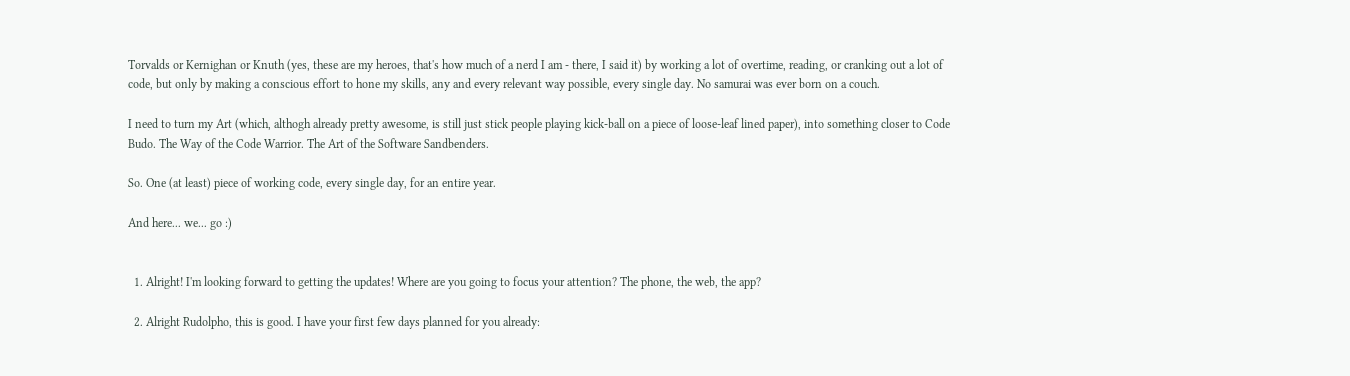Torvalds or Kernighan or Knuth (yes, these are my heroes, that's how much of a nerd I am - there, I said it) by working a lot of overtime, reading, or cranking out a lot of code, but only by making a conscious effort to hone my skills, any and every relevant way possible, every single day. No samurai was ever born on a couch.

I need to turn my Art (which, althogh already pretty awesome, is still just stick people playing kick-ball on a piece of loose-leaf lined paper), into something closer to Code Budo. The Way of the Code Warrior. The Art of the Software Sandbenders.

So. One (at least) piece of working code, every single day, for an entire year.

And here... we... go :)


  1. Alright! I'm looking forward to getting the updates! Where are you going to focus your attention? The phone, the web, the app?

  2. Alright Rudolpho, this is good. I have your first few days planned for you already: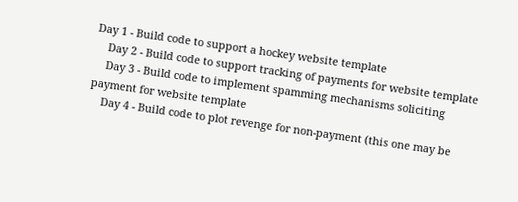Day 1 - Build code to support a hockey website template
    Day 2 - Build code to support tracking of payments for website template
    Day 3 - Build code to implement spamming mechanisms soliciting payment for website template
    Day 4 - Build code to plot revenge for non-payment (this one may be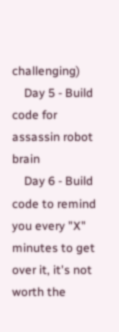challenging)
    Day 5 - Build code for assassin robot brain
    Day 6 - Build code to remind you every "X" minutes to get over it, it's not worth the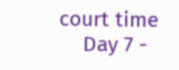court time
    Day 7 -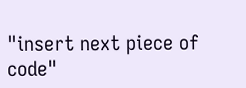"insert next piece of code"